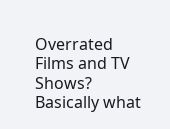Overrated Films and TV Shows?
Basically what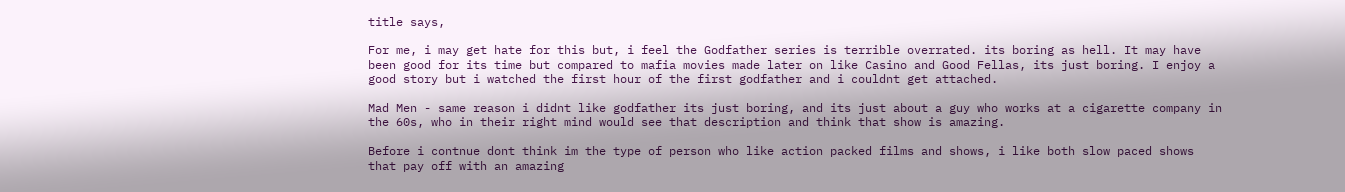title says,

For me, i may get hate for this but, i feel the Godfather series is terrible overrated. its boring as hell. It may have been good for its time but compared to mafia movies made later on like Casino and Good Fellas, its just boring. I enjoy a good story but i watched the first hour of the first godfather and i couldnt get attached.

Mad Men - same reason i didnt like godfather its just boring, and its just about a guy who works at a cigarette company in the 60s, who in their right mind would see that description and think that show is amazing.

Before i contnue dont think im the type of person who like action packed films and shows, i like both slow paced shows that pay off with an amazing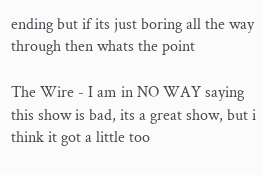ending but if its just boring all the way through then whats the point

The Wire - I am in NO WAY saying this show is bad, its a great show, but i think it got a little too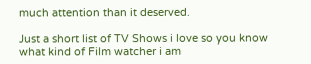much attention than it deserved.

Just a short list of TV Shows i love so you know what kind of Film watcher i am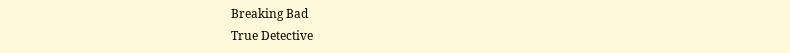Breaking Bad
True Detective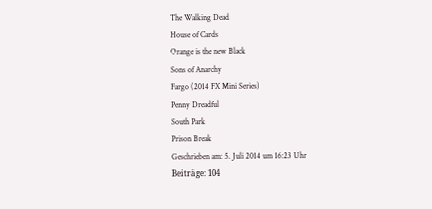The Walking Dead
House of Cards
Orange is the new Black
Sons of Anarchy
Fargo (2014 FX Mini Series)
Penny Dreadful
South Park
Prison Break
Geschrieben am: 5. Juli 2014 um 16:23 Uhr
Beiträge: 104